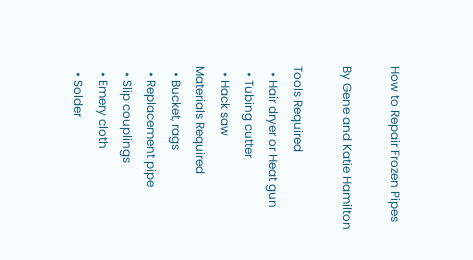How to Repair Frozen Pipes

By Gene and Katie Hamilton

Tools Required
  • Hair dryer or Heat gun
  • Tubing cutter
  • Hack saw
Materials Required
  • Bucket, rags
  • Replacement pipe
  • Slip couplings
  • Emery cloth
  • Solder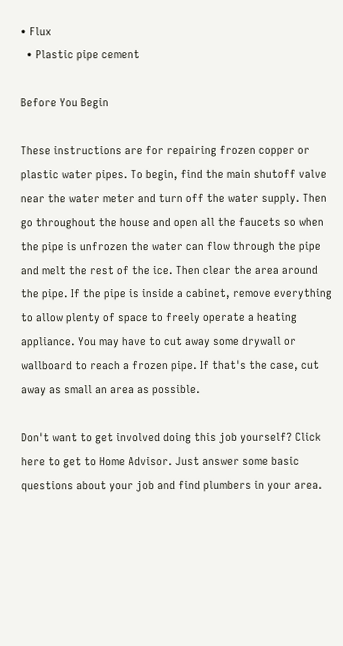• Flux
  • Plastic pipe cement

Before You Begin

These instructions are for repairing frozen copper or plastic water pipes. To begin, find the main shutoff valve near the water meter and turn off the water supply. Then go throughout the house and open all the faucets so when the pipe is unfrozen the water can flow through the pipe and melt the rest of the ice. Then clear the area around the pipe. If the pipe is inside a cabinet, remove everything to allow plenty of space to freely operate a heating appliance. You may have to cut away some drywall or wallboard to reach a frozen pipe. If that's the case, cut away as small an area as possible.

Don't want to get involved doing this job yourself? Click here to get to Home Advisor. Just answer some basic questions about your job and find plumbers in your area.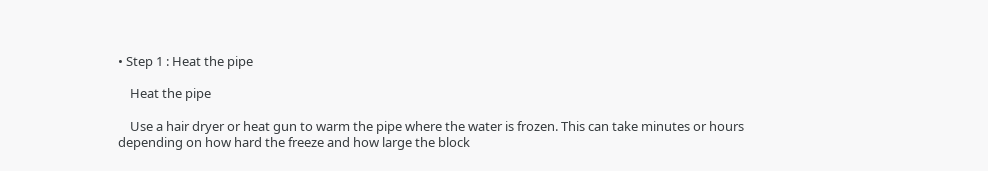• Step 1 : Heat the pipe

    Heat the pipe

    Use a hair dryer or heat gun to warm the pipe where the water is frozen. This can take minutes or hours depending on how hard the freeze and how large the block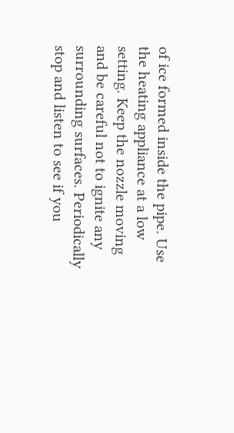of ice formed inside the pipe. Use the heating appliance at a low setting. Keep the nozzle moving and be careful not to ignite any surrounding surfaces. Periodically stop and listen to see if you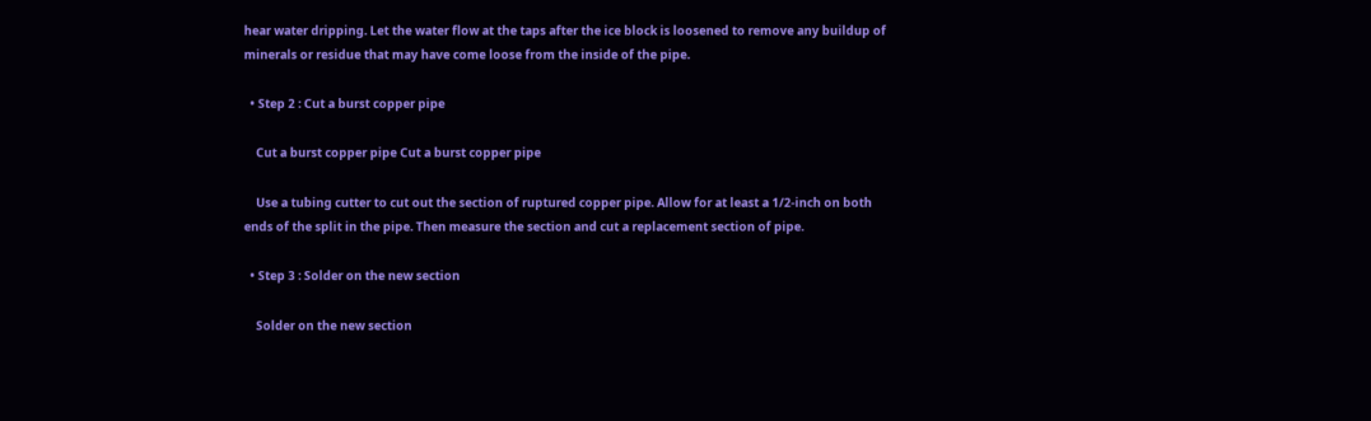hear water dripping. Let the water flow at the taps after the ice block is loosened to remove any buildup of minerals or residue that may have come loose from the inside of the pipe.

  • Step 2 : Cut a burst copper pipe

    Cut a burst copper pipe Cut a burst copper pipe

    Use a tubing cutter to cut out the section of ruptured copper pipe. Allow for at least a 1/2-inch on both ends of the split in the pipe. Then measure the section and cut a replacement section of pipe.

  • Step 3 : Solder on the new section

    Solder on the new section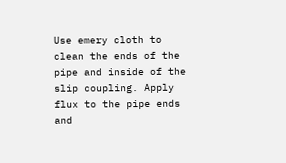Use emery cloth to clean the ends of the pipe and inside of the slip coupling. Apply flux to the pipe ends and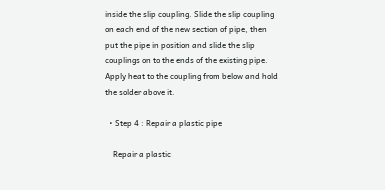inside the slip coupling. Slide the slip coupling on each end of the new section of pipe, then put the pipe in position and slide the slip couplings on to the ends of the existing pipe. Apply heat to the coupling from below and hold the solder above it.

  • Step 4 : Repair a plastic pipe

    Repair a plastic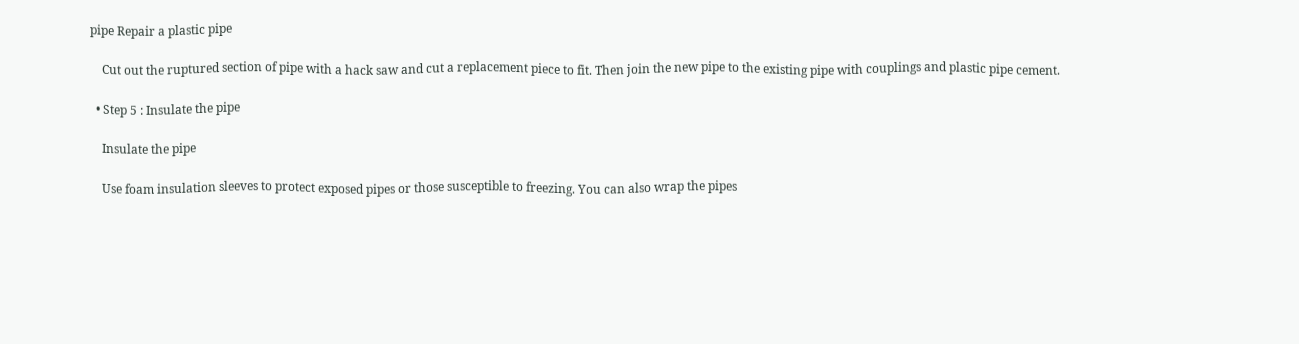pipe Repair a plastic pipe

    Cut out the ruptured section of pipe with a hack saw and cut a replacement piece to fit. Then join the new pipe to the existing pipe with couplings and plastic pipe cement.

  • Step 5 : Insulate the pipe

    Insulate the pipe

    Use foam insulation sleeves to protect exposed pipes or those susceptible to freezing. You can also wrap the pipes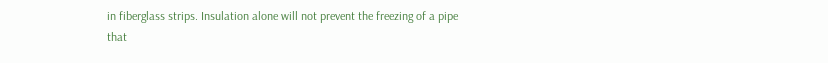in fiberglass strips. Insulation alone will not prevent the freezing of a pipe that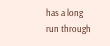has a long run through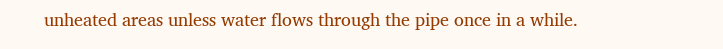unheated areas unless water flows through the pipe once in a while.